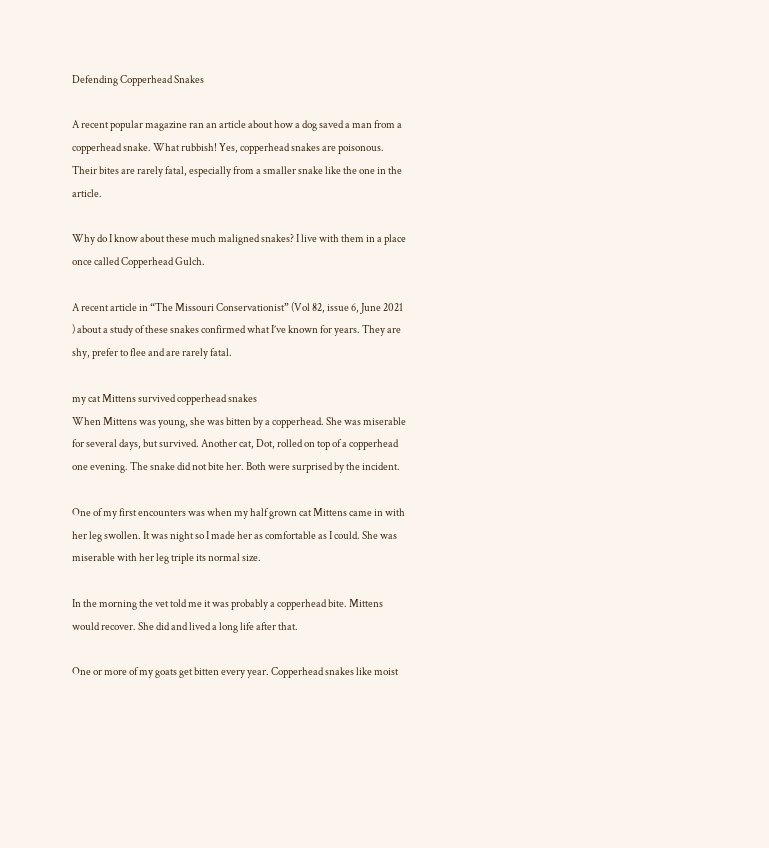Defending Copperhead Snakes

A recent popular magazine ran an article about how a dog saved a man from a copperhead snake. What rubbish! Yes, copperhead snakes are poisonous. Their bites are rarely fatal, especially from a smaller snake like the one in the article.

Why do I know about these much maligned snakes? I live with them in a place once called Copperhead Gulch.

A recent article in “The Missouri Conservationist” (Vol 82, issue 6, June 2021 ) about a study of these snakes confirmed what I’ve known for years. They are shy, prefer to flee and are rarely fatal.

my cat Mittens survived copperhead snakes
When Mittens was young, she was bitten by a copperhead. She was miserable for several days, but survived. Another cat, Dot, rolled on top of a copperhead one evening. The snake did not bite her. Both were surprised by the incident.

One of my first encounters was when my half grown cat Mittens came in with her leg swollen. It was night so I made her as comfortable as I could. She was miserable with her leg triple its normal size.

In the morning the vet told me it was probably a copperhead bite. Mittens would recover. She did and lived a long life after that.

One or more of my goats get bitten every year. Copperhead snakes like moist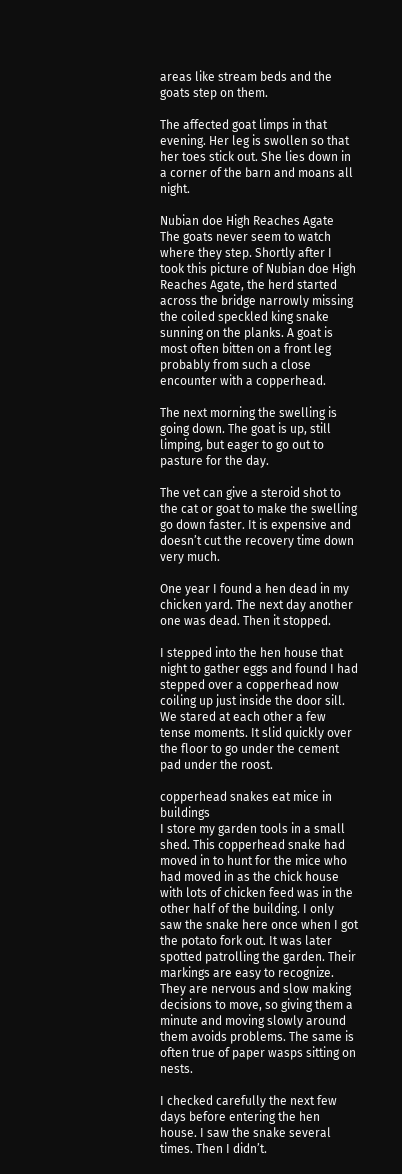areas like stream beds and the goats step on them.

The affected goat limps in that evening. Her leg is swollen so that her toes stick out. She lies down in a corner of the barn and moans all night.

Nubian doe High Reaches Agate
The goats never seem to watch where they step. Shortly after I took this picture of Nubian doe High Reaches Agate, the herd started across the bridge narrowly missing the coiled speckled king snake sunning on the planks. A goat is most often bitten on a front leg probably from such a close encounter with a copperhead.

The next morning the swelling is going down. The goat is up, still limping, but eager to go out to pasture for the day.

The vet can give a steroid shot to the cat or goat to make the swelling go down faster. It is expensive and doesn’t cut the recovery time down very much.

One year I found a hen dead in my chicken yard. The next day another one was dead. Then it stopped.

I stepped into the hen house that night to gather eggs and found I had stepped over a copperhead now coiling up just inside the door sill. We stared at each other a few tense moments. It slid quickly over the floor to go under the cement pad under the roost.

copperhead snakes eat mice in buildings
I store my garden tools in a small shed. This copperhead snake had moved in to hunt for the mice who had moved in as the chick house with lots of chicken feed was in the other half of the building. I only saw the snake here once when I got the potato fork out. It was later spotted patrolling the garden. Their markings are easy to recognize. They are nervous and slow making decisions to move, so giving them a minute and moving slowly around them avoids problems. The same is often true of paper wasps sitting on nests.

I checked carefully the next few days before entering the hen house. I saw the snake several times. Then I didn’t.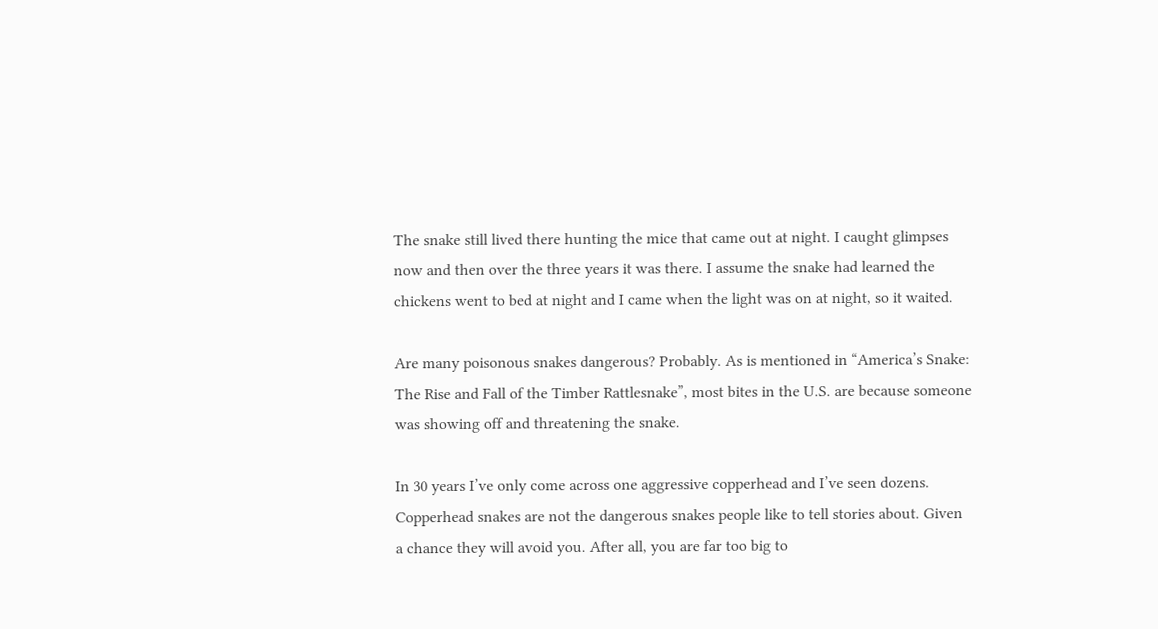The snake still lived there hunting the mice that came out at night. I caught glimpses now and then over the three years it was there. I assume the snake had learned the chickens went to bed at night and I came when the light was on at night, so it waited.

Are many poisonous snakes dangerous? Probably. As is mentioned in “America’s Snake: The Rise and Fall of the Timber Rattlesnake”, most bites in the U.S. are because someone was showing off and threatening the snake.

In 30 years I’ve only come across one aggressive copperhead and I’ve seen dozens. Copperhead snakes are not the dangerous snakes people like to tell stories about. Given a chance they will avoid you. After all, you are far too big to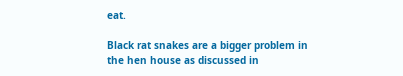eat.

Black rat snakes are a bigger problem in the hen house as discussed in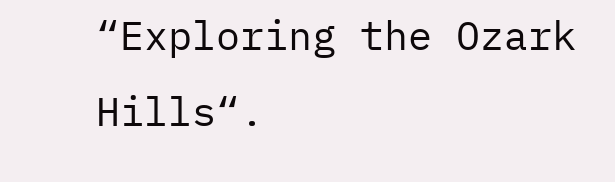“Exploring the Ozark Hills“.